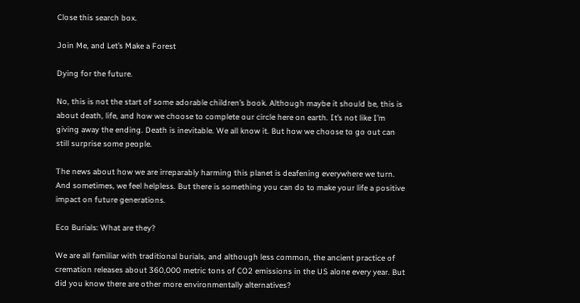Close this search box.

Join Me, and Let’s Make a Forest

Dying for the future.

No, this is not the start of some adorable children’s book. Although maybe it should be, this is about death, life, and how we choose to complete our circle here on earth. It’s not like I’m giving away the ending. Death is inevitable. We all know it. But how we choose to go out can still surprise some people.

The news about how we are irreparably harming this planet is deafening everywhere we turn. And sometimes, we feel helpless. But there is something you can do to make your life a positive impact on future generations.

Eco Burials: What are they?

We are all familiar with traditional burials, and although less common, the ancient practice of cremation releases about 360,000 metric tons of CO2 emissions in the US alone every year. But did you know there are other more environmentally alternatives?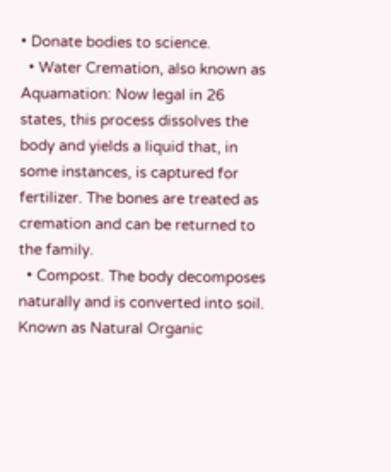• Donate bodies to science.
  • Water Cremation, also known as Aquamation: Now legal in 26 states, this process dissolves the body and yields a liquid that, in some instances, is captured for fertilizer. The bones are treated as cremation and can be returned to the family.
  • Compost. The body decomposes naturally and is converted into soil. Known as Natural Organic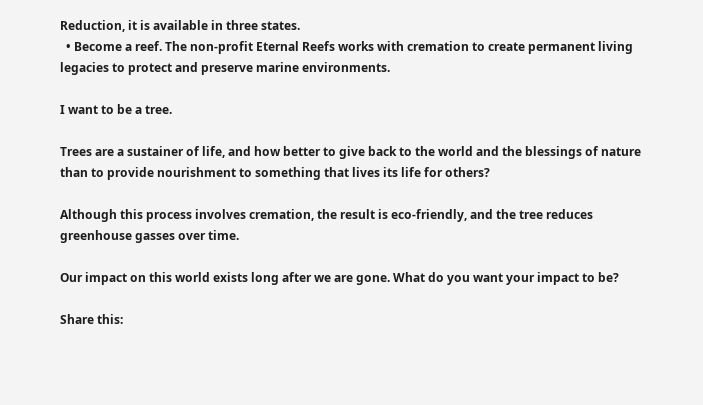Reduction, it is available in three states.
  • Become a reef. The non-profit Eternal Reefs works with cremation to create permanent living legacies to protect and preserve marine environments.

I want to be a tree.

Trees are a sustainer of life, and how better to give back to the world and the blessings of nature than to provide nourishment to something that lives its life for others?

Although this process involves cremation, the result is eco-friendly, and the tree reduces greenhouse gasses over time.

Our impact on this world exists long after we are gone. What do you want your impact to be?

Share this: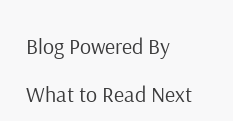Blog Powered By

What to Read Next